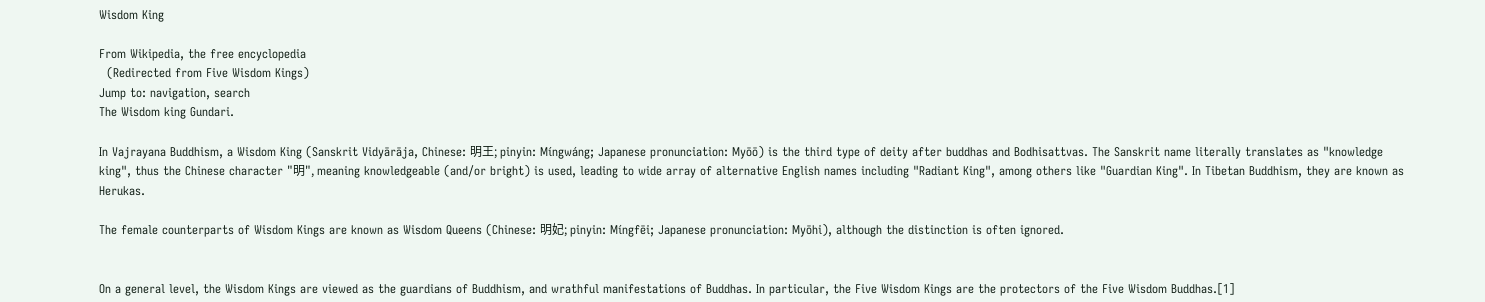Wisdom King

From Wikipedia, the free encyclopedia
  (Redirected from Five Wisdom Kings)
Jump to: navigation, search
The Wisdom king Gundari.

In Vajrayana Buddhism, a Wisdom King (Sanskrit Vidyārāja, Chinese: 明王; pinyin: Míngwáng; Japanese pronunciation: Myōō) is the third type of deity after buddhas and Bodhisattvas. The Sanskrit name literally translates as "knowledge king", thus the Chinese character "明", meaning knowledgeable (and/or bright) is used, leading to wide array of alternative English names including "Radiant King", among others like "Guardian King". In Tibetan Buddhism, they are known as Herukas.

The female counterparts of Wisdom Kings are known as Wisdom Queens (Chinese: 明妃; pinyin: Míngfēi; Japanese pronunciation: Myōhi), although the distinction is often ignored.


On a general level, the Wisdom Kings are viewed as the guardians of Buddhism, and wrathful manifestations of Buddhas. In particular, the Five Wisdom Kings are the protectors of the Five Wisdom Buddhas.[1]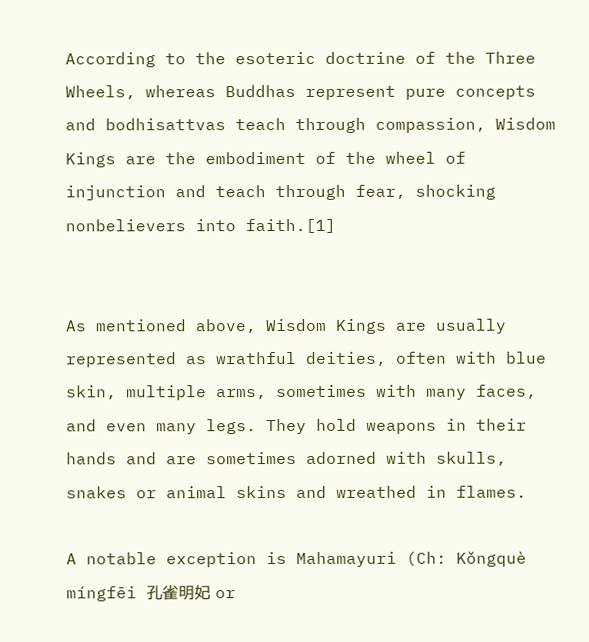According to the esoteric doctrine of the Three Wheels, whereas Buddhas represent pure concepts and bodhisattvas teach through compassion, Wisdom Kings are the embodiment of the wheel of injunction and teach through fear, shocking nonbelievers into faith.[1]


As mentioned above, Wisdom Kings are usually represented as wrathful deities, often with blue skin, multiple arms, sometimes with many faces, and even many legs. They hold weapons in their hands and are sometimes adorned with skulls, snakes or animal skins and wreathed in flames.

A notable exception is Mahamayuri (Ch: Kǒngquè míngfēi 孔雀明妃 or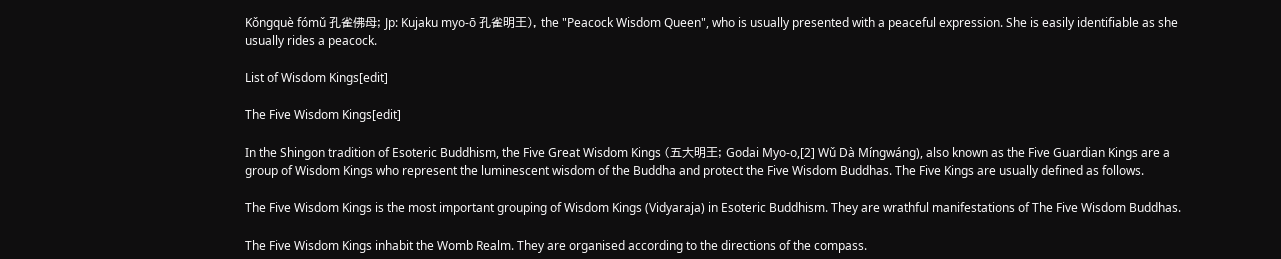Kǒngquè fómǔ 孔雀佛母; Jp: Kujaku myo-ō 孔雀明王), the "Peacock Wisdom Queen", who is usually presented with a peaceful expression. She is easily identifiable as she usually rides a peacock.

List of Wisdom Kings[edit]

The Five Wisdom Kings[edit]

In the Shingon tradition of Esoteric Buddhism, the Five Great Wisdom Kings (五大明王; Godai Myo-o,[2] Wǔ Dà Míngwáng), also known as the Five Guardian Kings are a group of Wisdom Kings who represent the luminescent wisdom of the Buddha and protect the Five Wisdom Buddhas. The Five Kings are usually defined as follows.

The Five Wisdom Kings is the most important grouping of Wisdom Kings (Vidyaraja) in Esoteric Buddhism. They are wrathful manifestations of The Five Wisdom Buddhas.

The Five Wisdom Kings inhabit the Womb Realm. They are organised according to the directions of the compass.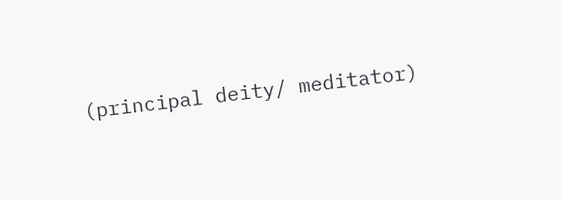(principal deity/ meditator)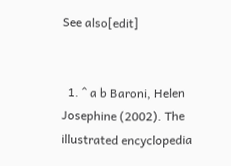See also[edit]


  1. ^ a b Baroni, Helen Josephine (2002). The illustrated encyclopedia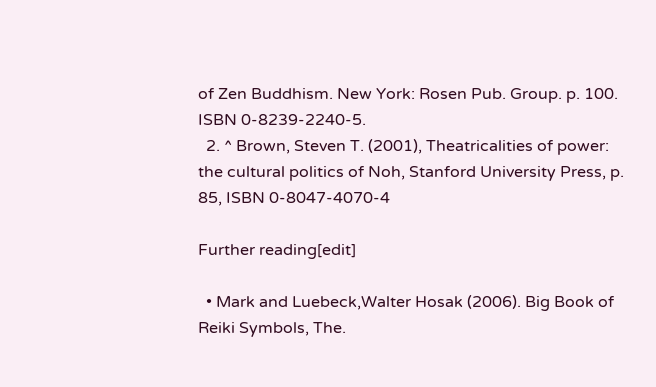of Zen Buddhism. New York: Rosen Pub. Group. p. 100. ISBN 0-8239-2240-5.
  2. ^ Brown, Steven T. (2001), Theatricalities of power: the cultural politics of Noh, Stanford University Press, p. 85, ISBN 0-8047-4070-4

Further reading[edit]

  • Mark and Luebeck,Walter Hosak (2006). Big Book of Reiki Symbols, The.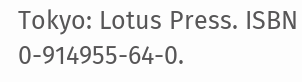Tokyo: Lotus Press. ISBN 0-914955-64-0.